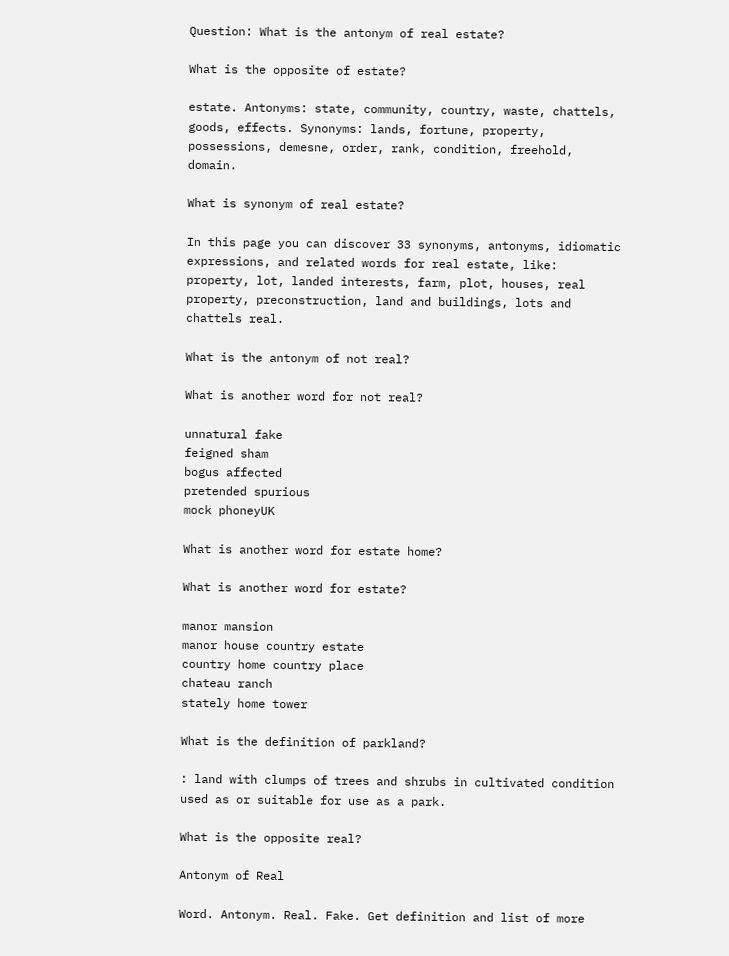Question: What is the antonym of real estate?

What is the opposite of estate?

estate. Antonyms: state, community, country, waste, chattels, goods, effects. Synonyms: lands, fortune, property, possessions, demesne, order, rank, condition, freehold, domain.

What is synonym of real estate?

In this page you can discover 33 synonyms, antonyms, idiomatic expressions, and related words for real estate, like: property, lot, landed interests, farm, plot, houses, real property, preconstruction, land and buildings, lots and chattels real.

What is the antonym of not real?

What is another word for not real?

unnatural fake
feigned sham
bogus affected
pretended spurious
mock phoneyUK

What is another word for estate home?

What is another word for estate?

manor mansion
manor house country estate
country home country place
chateau ranch
stately home tower

What is the definition of parkland?

: land with clumps of trees and shrubs in cultivated condition used as or suitable for use as a park.

What is the opposite real?

Antonym of Real

Word. Antonym. Real. Fake. Get definition and list of more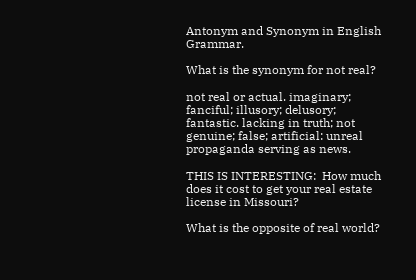Antonym and Synonym in English Grammar.

What is the synonym for not real?

not real or actual. imaginary; fanciful; illusory; delusory; fantastic. lacking in truth; not genuine; false; artificial: unreal propaganda serving as news.

THIS IS INTERESTING:  How much does it cost to get your real estate license in Missouri?

What is the opposite of real world?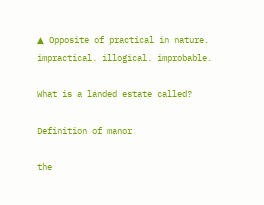▲ Opposite of practical in nature. impractical. illogical. improbable.

What is a landed estate called?

Definition of manor

the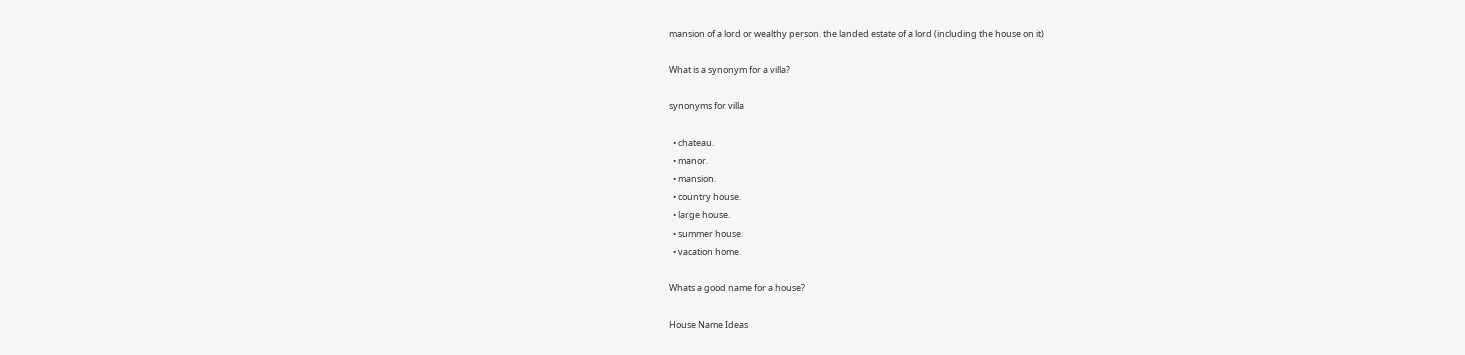mansion of a lord or wealthy person. the landed estate of a lord (including the house on it)

What is a synonym for a villa?

synonyms for villa

  • chateau.
  • manor.
  • mansion.
  • country house.
  • large house.
  • summer house.
  • vacation home.

Whats a good name for a house?

House Name Ideas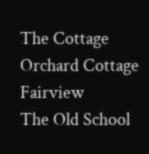The Cottage Orchard Cottage Fairview
The Old School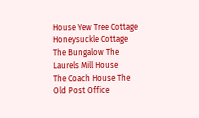House Yew Tree Cottage Honeysuckle Cottage
The Bungalow The Laurels Mill House
The Coach House The Old Post Office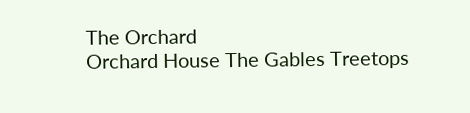The Orchard
Orchard House The Gables Treetops